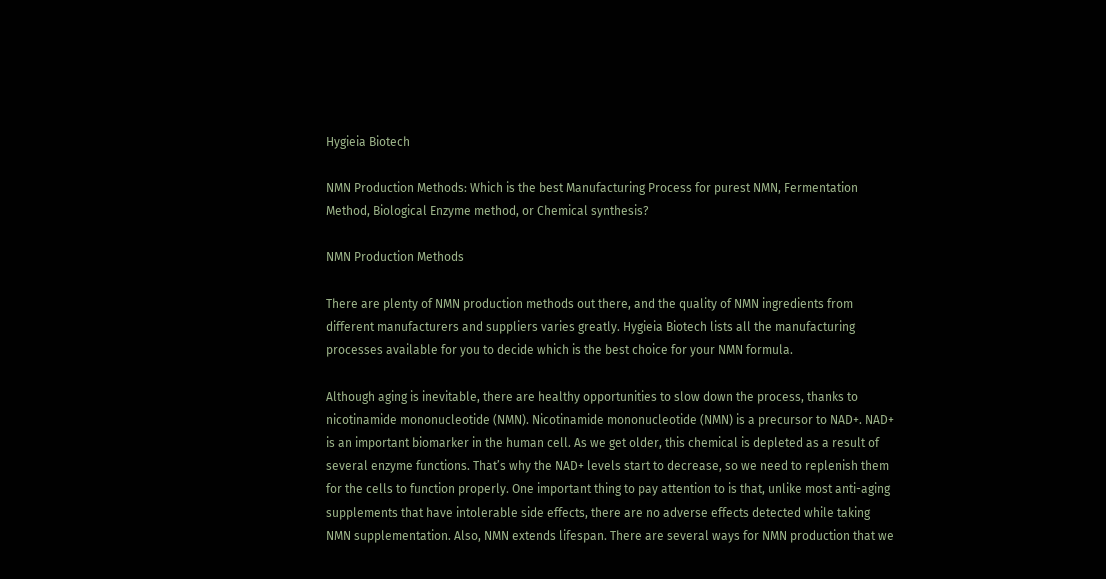Hygieia Biotech

NMN Production Methods: Which is the best Manufacturing Process for purest NMN, Fermentation Method, Biological Enzyme method, or Chemical synthesis?

NMN Production Methods

There are plenty of NMN production methods out there, and the quality of NMN ingredients from different manufacturers and suppliers varies greatly. Hygieia Biotech lists all the manufacturing processes available for you to decide which is the best choice for your NMN formula.

Although aging is inevitable, there are healthy opportunities to slow down the process, thanks to nicotinamide mononucleotide (NMN). Nicotinamide mononucleotide (NMN) is a precursor to NAD+. NAD+ is an important biomarker in the human cell. As we get older, this chemical is depleted as a result of several enzyme functions. That’s why the NAD+ levels start to decrease, so we need to replenish them for the cells to function properly. One important thing to pay attention to is that, unlike most anti-aging supplements that have intolerable side effects, there are no adverse effects detected while taking NMN supplementation. Also, NMN extends lifespan. There are several ways for NMN production that we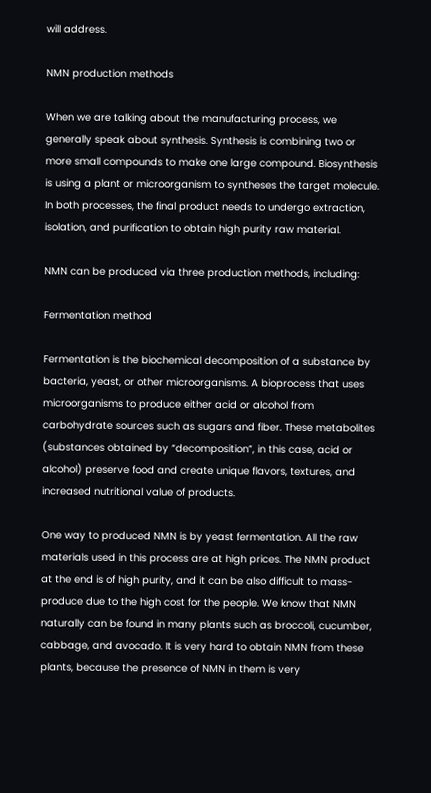will address.

NMN production methods

When we are talking about the manufacturing process, we generally speak about synthesis. Synthesis is combining two or more small compounds to make one large compound. Biosynthesis is using a plant or microorganism to syntheses the target molecule. In both processes, the final product needs to undergo extraction, isolation, and purification to obtain high purity raw material.

NMN can be produced via three production methods, including:

Fermentation method

Fermentation is the biochemical decomposition of a substance by bacteria, yeast, or other microorganisms. A bioprocess that uses microorganisms to produce either acid or alcohol from carbohydrate sources such as sugars and fiber. These metabolites (substances obtained by “decomposition”, in this case, acid or alcohol) preserve food and create unique flavors, textures, and increased nutritional value of products.

One way to produced NMN is by yeast fermentation. All the raw materials used in this process are at high prices. The NMN product at the end is of high purity, and it can be also difficult to mass-produce due to the high cost for the people. We know that NMN naturally can be found in many plants such as broccoli, cucumber, cabbage, and avocado. It is very hard to obtain NMN from these plants, because the presence of NMN in them is very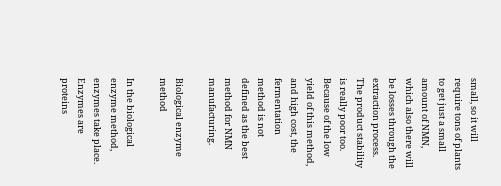small, so it will require tons of plants to get just a small amount of NMN, which also there will be losses through the extraction process. The product stability is really poor too. Because of the low yield of this method, and high cost, the fermentation method is not defined as the best method for NMN manufacturing.

Biological enzyme method

In the biological enzyme method, enzymes take place. Enzymes are proteins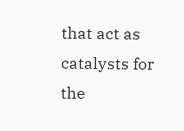that act as catalysts for the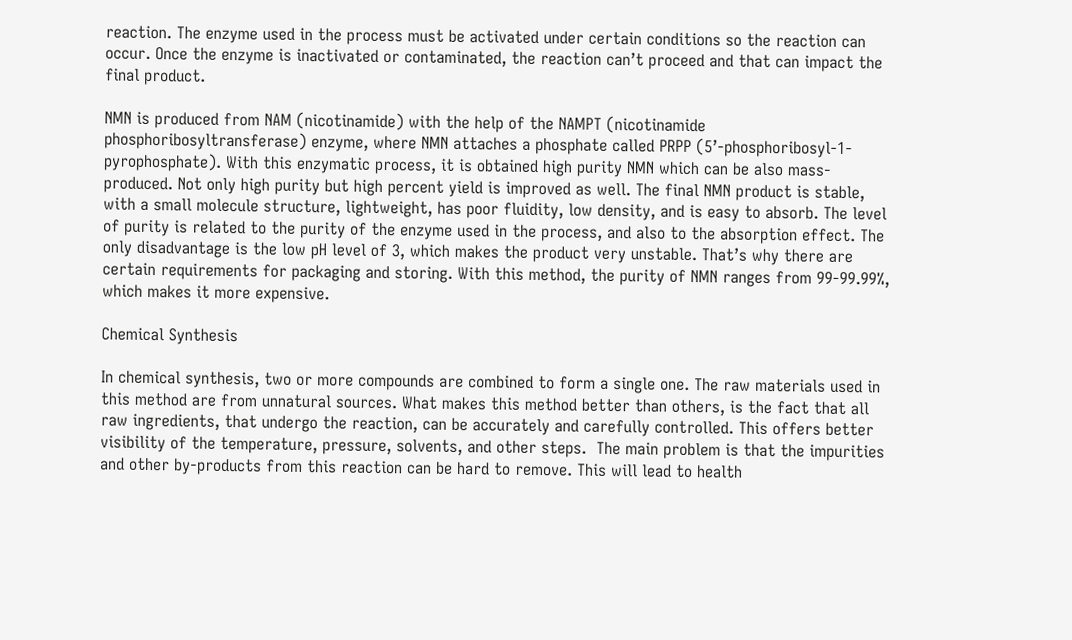reaction. The enzyme used in the process must be activated under certain conditions so the reaction can occur. Once the enzyme is inactivated or contaminated, the reaction can’t proceed and that can impact the final product.

NMN is produced from NAM (nicotinamide) with the help of the NAMPT (nicotinamide phosphoribosyltransferase) enzyme, where NMN attaches a phosphate called PRPP (5’-phosphoribosyl-1-pyrophosphate). With this enzymatic process, it is obtained high purity NMN which can be also mass-produced. Not only high purity but high percent yield is improved as well. The final NMN product is stable, with a small molecule structure, lightweight, has poor fluidity, low density, and is easy to absorb. The level of purity is related to the purity of the enzyme used in the process, and also to the absorption effect. The only disadvantage is the low pH level of 3, which makes the product very unstable. That’s why there are certain requirements for packaging and storing. With this method, the purity of NMN ranges from 99-99.99%, which makes it more expensive.

Chemical Synthesis

In chemical synthesis, two or more compounds are combined to form a single one. The raw materials used in this method are from unnatural sources. What makes this method better than others, is the fact that all raw ingredients, that undergo the reaction, can be accurately and carefully controlled. This offers better visibility of the temperature, pressure, solvents, and other steps.  The main problem is that the impurities and other by-products from this reaction can be hard to remove. This will lead to health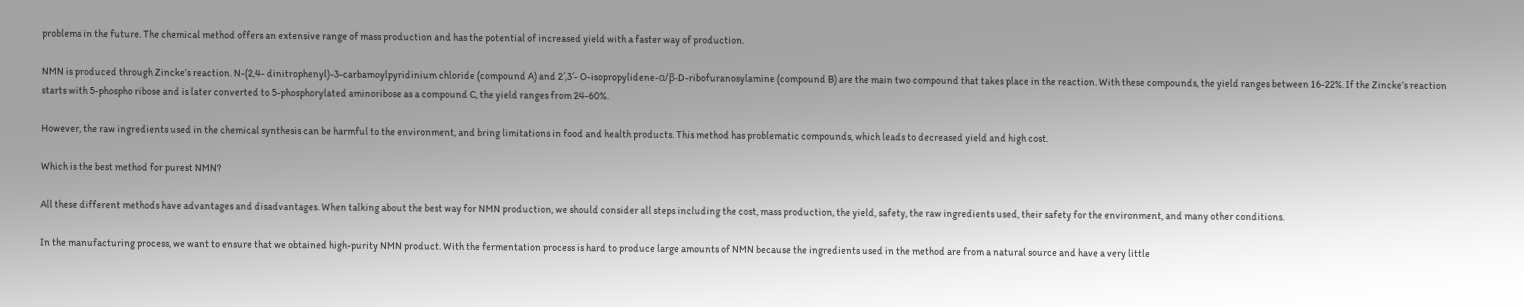problems in the future. The chemical method offers an extensive range of mass production and has the potential of increased yield with a faster way of production.

NMN is produced through Zincke’s reaction. N-(2,4- dinitrophenyl)-3-carbamoylpyridinium chloride (compound A) and 2′,3′- O-isopropylidene-α/β-D-ribofuranosylamine (compound B) are the main two compound that takes place in the reaction. With these compounds, the yield ranges between 16-22%. If the Zincke’s reaction starts with 5-phospho ribose and is later converted to 5-phosphorylated aminoribose as a compound C, the yield ranges from 24-60%.

However, the raw ingredients used in the chemical synthesis can be harmful to the environment, and bring limitations in food and health products. This method has problematic compounds, which leads to decreased yield and high cost.

Which is the best method for purest NMN?

All these different methods have advantages and disadvantages. When talking about the best way for NMN production, we should consider all steps including the cost, mass production, the yield, safety, the raw ingredients used, their safety for the environment, and many other conditions.

In the manufacturing process, we want to ensure that we obtained high-purity NMN product. With the fermentation process is hard to produce large amounts of NMN because the ingredients used in the method are from a natural source and have a very little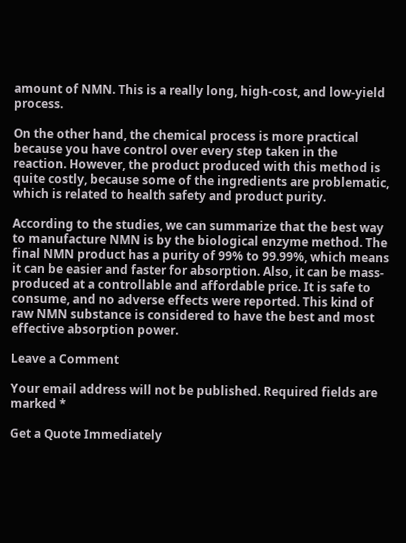amount of NMN. This is a really long, high-cost, and low-yield process.

On the other hand, the chemical process is more practical because you have control over every step taken in the reaction. However, the product produced with this method is quite costly, because some of the ingredients are problematic, which is related to health safety and product purity.

According to the studies, we can summarize that the best way to manufacture NMN is by the biological enzyme method. The final NMN product has a purity of 99% to 99.99%, which means it can be easier and faster for absorption. Also, it can be mass-produced at a controllable and affordable price. It is safe to consume, and no adverse effects were reported. This kind of raw NMN substance is considered to have the best and most effective absorption power.

Leave a Comment

Your email address will not be published. Required fields are marked *

Get a Quote Immediately